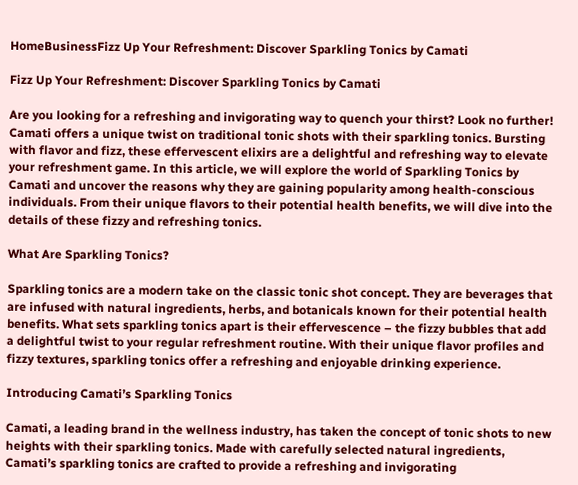HomeBusinessFizz Up Your Refreshment: Discover Sparkling Tonics by Camati

Fizz Up Your Refreshment: Discover Sparkling Tonics by Camati

Are you looking for a refreshing and invigorating way to quench your thirst? Look no further! Camati offers a unique twist on traditional tonic shots with their sparkling tonics. Bursting with flavor and fizz, these effervescent elixirs are a delightful and refreshing way to elevate your refreshment game. In this article, we will explore the world of Sparkling Tonics by Camati and uncover the reasons why they are gaining popularity among health-conscious individuals. From their unique flavors to their potential health benefits, we will dive into the details of these fizzy and refreshing tonics.

What Are Sparkling Tonics?

Sparkling tonics are a modern take on the classic tonic shot concept. They are beverages that are infused with natural ingredients, herbs, and botanicals known for their potential health benefits. What sets sparkling tonics apart is their effervescence – the fizzy bubbles that add a delightful twist to your regular refreshment routine. With their unique flavor profiles and fizzy textures, sparkling tonics offer a refreshing and enjoyable drinking experience.

Introducing Camati’s Sparkling Tonics

Camati, a leading brand in the wellness industry, has taken the concept of tonic shots to new heights with their sparkling tonics. Made with carefully selected natural ingredients, Camati’s sparkling tonics are crafted to provide a refreshing and invigorating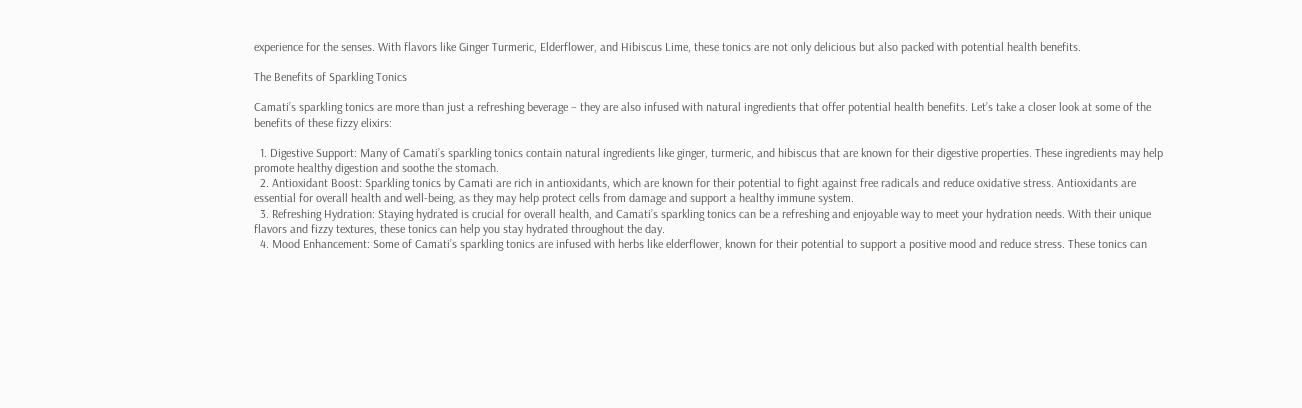experience for the senses. With flavors like Ginger Turmeric, Elderflower, and Hibiscus Lime, these tonics are not only delicious but also packed with potential health benefits.

The Benefits of Sparkling Tonics

Camati’s sparkling tonics are more than just a refreshing beverage – they are also infused with natural ingredients that offer potential health benefits. Let’s take a closer look at some of the benefits of these fizzy elixirs:

  1. Digestive Support: Many of Camati’s sparkling tonics contain natural ingredients like ginger, turmeric, and hibiscus that are known for their digestive properties. These ingredients may help promote healthy digestion and soothe the stomach.
  2. Antioxidant Boost: Sparkling tonics by Camati are rich in antioxidants, which are known for their potential to fight against free radicals and reduce oxidative stress. Antioxidants are essential for overall health and well-being, as they may help protect cells from damage and support a healthy immune system.
  3. Refreshing Hydration: Staying hydrated is crucial for overall health, and Camati’s sparkling tonics can be a refreshing and enjoyable way to meet your hydration needs. With their unique flavors and fizzy textures, these tonics can help you stay hydrated throughout the day.
  4. Mood Enhancement: Some of Camati’s sparkling tonics are infused with herbs like elderflower, known for their potential to support a positive mood and reduce stress. These tonics can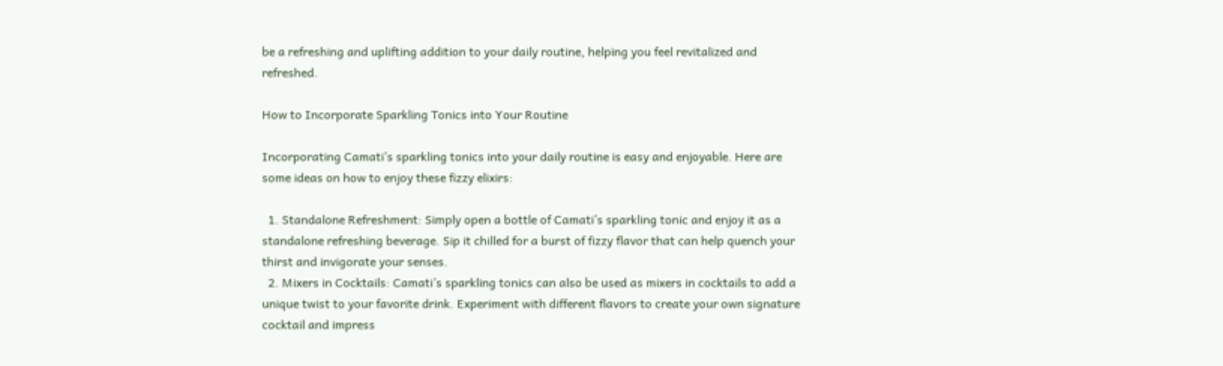be a refreshing and uplifting addition to your daily routine, helping you feel revitalized and refreshed.

How to Incorporate Sparkling Tonics into Your Routine

Incorporating Camati’s sparkling tonics into your daily routine is easy and enjoyable. Here are some ideas on how to enjoy these fizzy elixirs:

  1. Standalone Refreshment: Simply open a bottle of Camati’s sparkling tonic and enjoy it as a standalone refreshing beverage. Sip it chilled for a burst of fizzy flavor that can help quench your thirst and invigorate your senses.
  2. Mixers in Cocktails: Camati’s sparkling tonics can also be used as mixers in cocktails to add a unique twist to your favorite drink. Experiment with different flavors to create your own signature cocktail and impress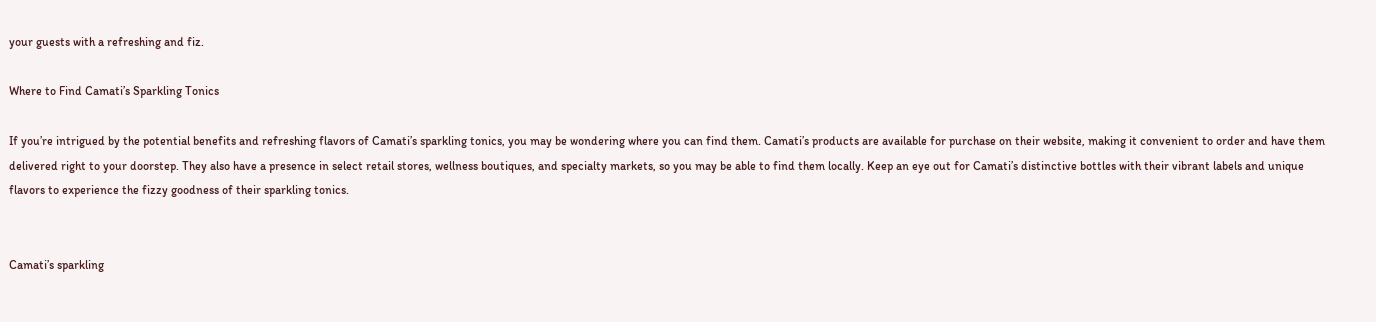your guests with a refreshing and fiz.

Where to Find Camati’s Sparkling Tonics

If you’re intrigued by the potential benefits and refreshing flavors of Camati’s sparkling tonics, you may be wondering where you can find them. Camati’s products are available for purchase on their website, making it convenient to order and have them delivered right to your doorstep. They also have a presence in select retail stores, wellness boutiques, and specialty markets, so you may be able to find them locally. Keep an eye out for Camati’s distinctive bottles with their vibrant labels and unique flavors to experience the fizzy goodness of their sparkling tonics.


Camati’s sparkling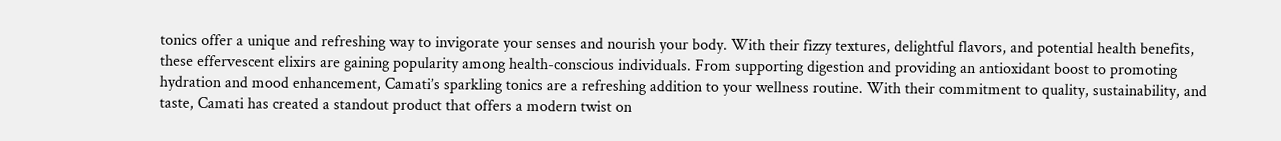tonics offer a unique and refreshing way to invigorate your senses and nourish your body. With their fizzy textures, delightful flavors, and potential health benefits, these effervescent elixirs are gaining popularity among health-conscious individuals. From supporting digestion and providing an antioxidant boost to promoting hydration and mood enhancement, Camati’s sparkling tonics are a refreshing addition to your wellness routine. With their commitment to quality, sustainability, and taste, Camati has created a standout product that offers a modern twist on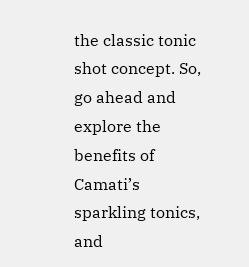the classic tonic shot concept. So, go ahead and explore the benefits of Camati’s sparkling tonics, and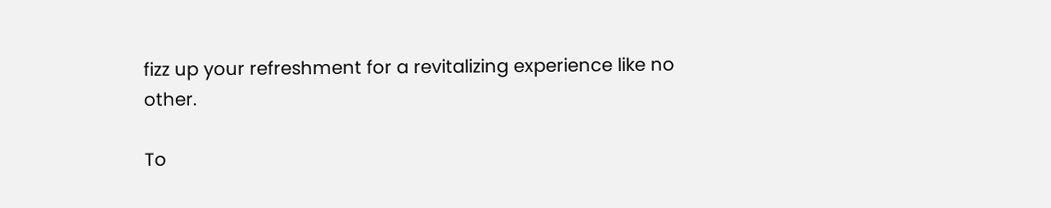fizz up your refreshment for a revitalizing experience like no other.

To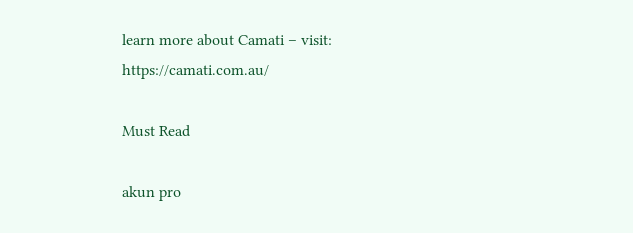learn more about Camati – visit: https://camati.com.au/

Must Read

akun pro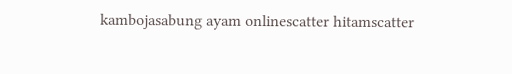kambojasabung ayam onlinescatter hitamscatter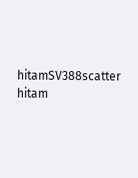hitamSV388scatter hitam